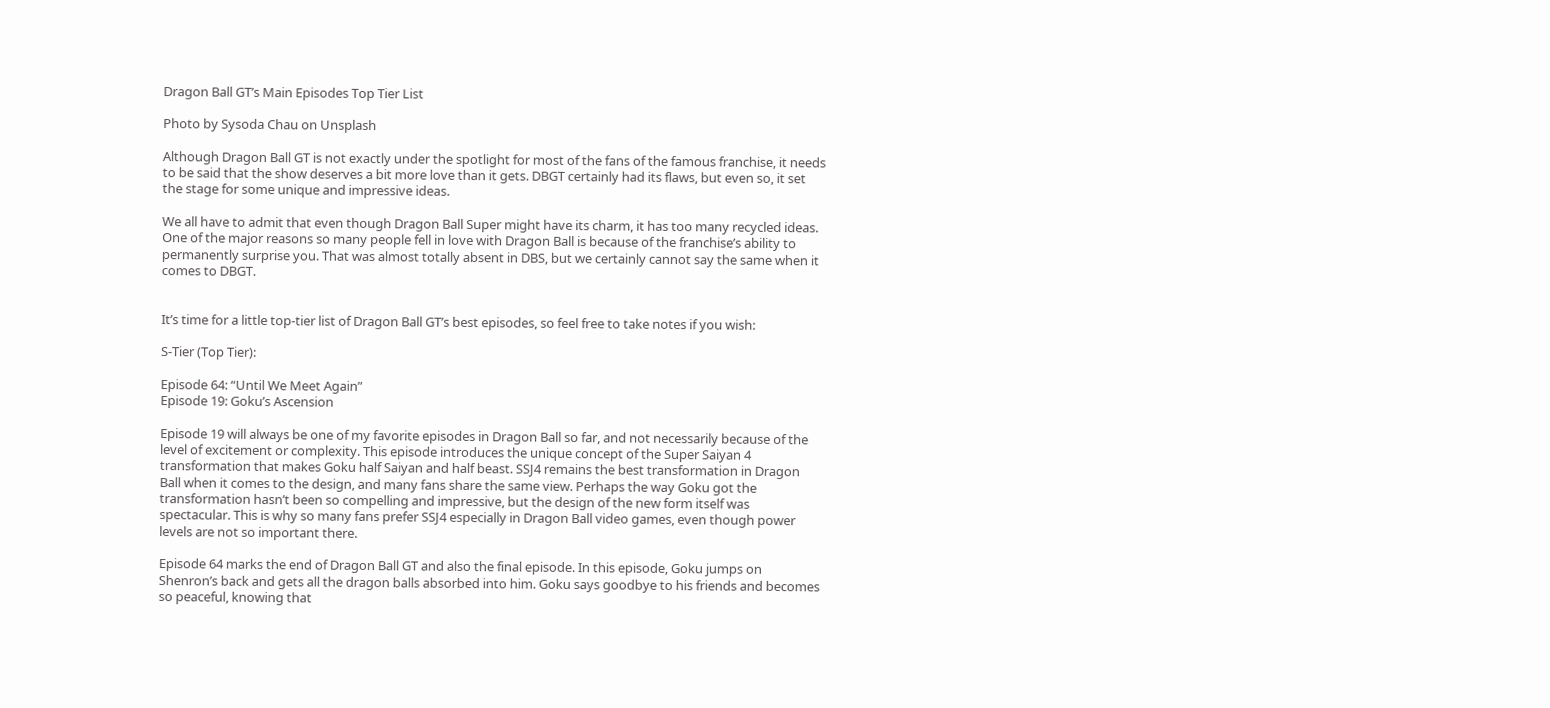Dragon Ball GT’s Main Episodes Top Tier List

Photo by Sysoda Chau on Unsplash

Although Dragon Ball GT is not exactly under the spotlight for most of the fans of the famous franchise, it needs to be said that the show deserves a bit more love than it gets. DBGT certainly had its flaws, but even so, it set the stage for some unique and impressive ideas.

We all have to admit that even though Dragon Ball Super might have its charm, it has too many recycled ideas. One of the major reasons so many people fell in love with Dragon Ball is because of the franchise’s ability to permanently surprise you. That was almost totally absent in DBS, but we certainly cannot say the same when it comes to DBGT.


It’s time for a little top-tier list of Dragon Ball GT’s best episodes, so feel free to take notes if you wish:

S-Tier (Top Tier):

Episode 64: “Until We Meet Again”
Episode 19: Goku’s Ascension

Episode 19 will always be one of my favorite episodes in Dragon Ball so far, and not necessarily because of the level of excitement or complexity. This episode introduces the unique concept of the Super Saiyan 4 transformation that makes Goku half Saiyan and half beast. SSJ4 remains the best transformation in Dragon Ball when it comes to the design, and many fans share the same view. Perhaps the way Goku got the transformation hasn’t been so compelling and impressive, but the design of the new form itself was spectacular. This is why so many fans prefer SSJ4 especially in Dragon Ball video games, even though power levels are not so important there.

Episode 64 marks the end of Dragon Ball GT and also the final episode. In this episode, Goku jumps on Shenron’s back and gets all the dragon balls absorbed into him. Goku says goodbye to his friends and becomes so peaceful, knowing that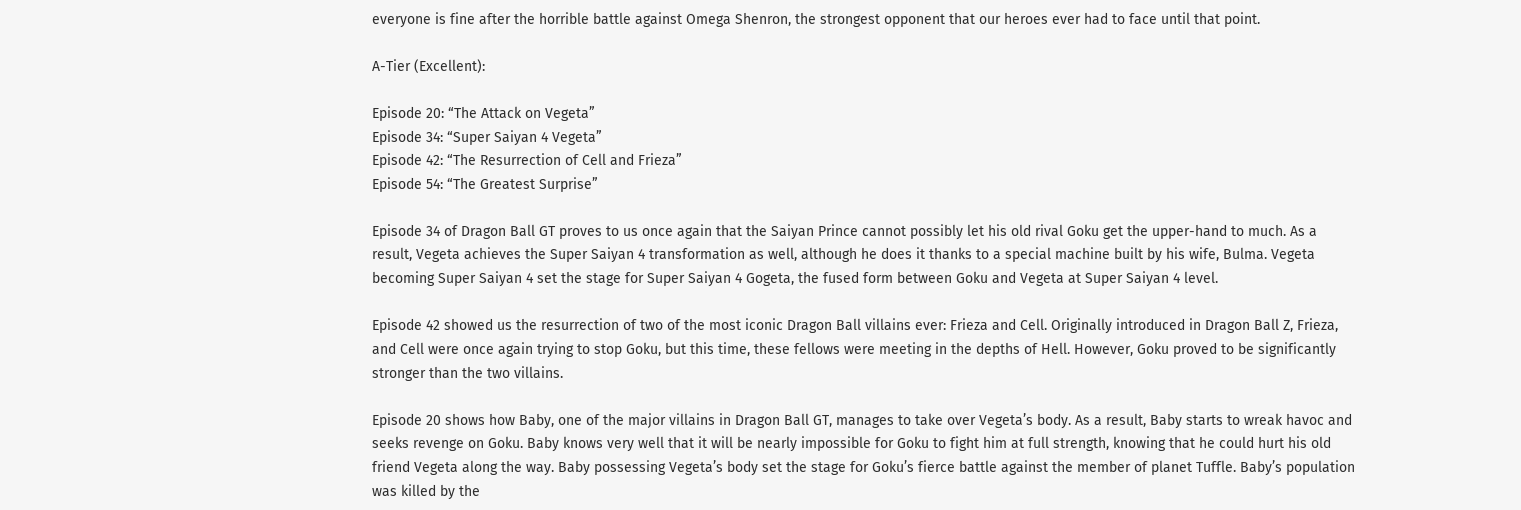everyone is fine after the horrible battle against Omega Shenron, the strongest opponent that our heroes ever had to face until that point.

A-Tier (Excellent):

Episode 20: “The Attack on Vegeta”
Episode 34: “Super Saiyan 4 Vegeta”
Episode 42: “The Resurrection of Cell and Frieza”
Episode 54: “The Greatest Surprise”

Episode 34 of Dragon Ball GT proves to us once again that the Saiyan Prince cannot possibly let his old rival Goku get the upper-hand to much. As a result, Vegeta achieves the Super Saiyan 4 transformation as well, although he does it thanks to a special machine built by his wife, Bulma. Vegeta becoming Super Saiyan 4 set the stage for Super Saiyan 4 Gogeta, the fused form between Goku and Vegeta at Super Saiyan 4 level.

Episode 42 showed us the resurrection of two of the most iconic Dragon Ball villains ever: Frieza and Cell. Originally introduced in Dragon Ball Z, Frieza, and Cell were once again trying to stop Goku, but this time, these fellows were meeting in the depths of Hell. However, Goku proved to be significantly stronger than the two villains.

Episode 20 shows how Baby, one of the major villains in Dragon Ball GT, manages to take over Vegeta’s body. As a result, Baby starts to wreak havoc and seeks revenge on Goku. Baby knows very well that it will be nearly impossible for Goku to fight him at full strength, knowing that he could hurt his old friend Vegeta along the way. Baby possessing Vegeta’s body set the stage for Goku’s fierce battle against the member of planet Tuffle. Baby’s population was killed by the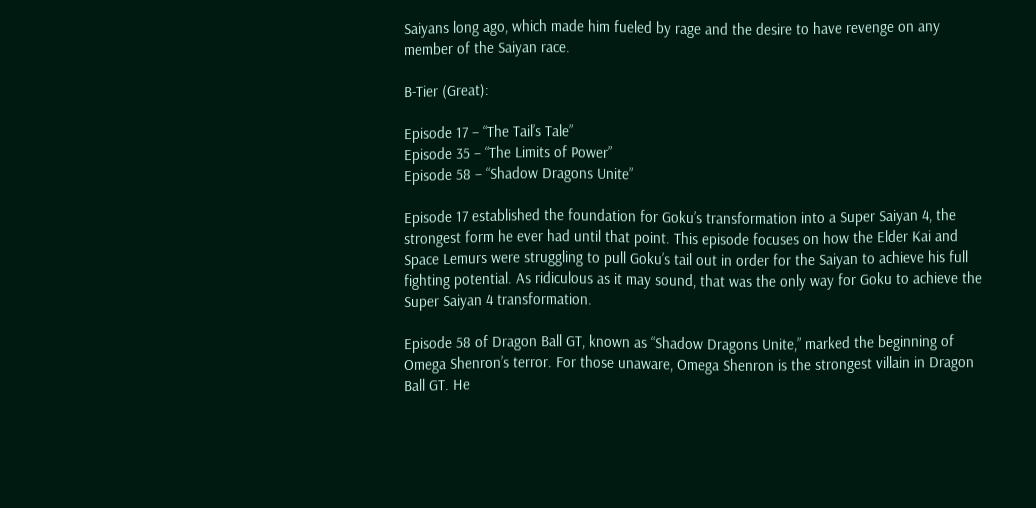Saiyans long ago, which made him fueled by rage and the desire to have revenge on any member of the Saiyan race.

B-Tier (Great):

Episode 17 – “The Tail’s Tale”
Episode 35 – “The Limits of Power”
Episode 58 – “Shadow Dragons Unite”

Episode 17 established the foundation for Goku’s transformation into a Super Saiyan 4, the strongest form he ever had until that point. This episode focuses on how the Elder Kai and Space Lemurs were struggling to pull Goku’s tail out in order for the Saiyan to achieve his full fighting potential. As ridiculous as it may sound, that was the only way for Goku to achieve the Super Saiyan 4 transformation.

Episode 58 of Dragon Ball GT, known as “Shadow Dragons Unite,” marked the beginning of Omega Shenron’s terror. For those unaware, Omega Shenron is the strongest villain in Dragon Ball GT. He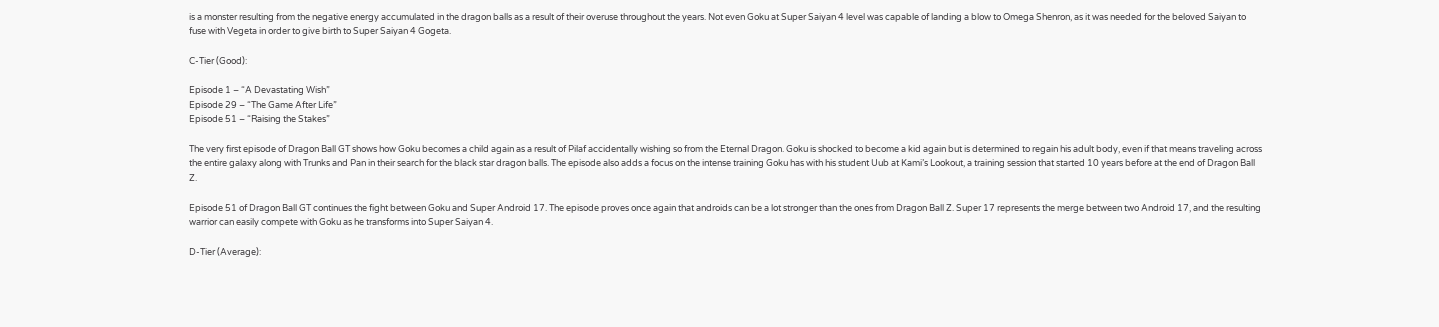is a monster resulting from the negative energy accumulated in the dragon balls as a result of their overuse throughout the years. Not even Goku at Super Saiyan 4 level was capable of landing a blow to Omega Shenron, as it was needed for the beloved Saiyan to fuse with Vegeta in order to give birth to Super Saiyan 4 Gogeta.

C-Tier (Good):

Episode 1 – “A Devastating Wish”
Episode 29 – “The Game After Life”
Episode 51 – “Raising the Stakes”

The very first episode of Dragon Ball GT shows how Goku becomes a child again as a result of Pilaf accidentally wishing so from the Eternal Dragon. Goku is shocked to become a kid again but is determined to regain his adult body, even if that means traveling across the entire galaxy along with Trunks and Pan in their search for the black star dragon balls. The episode also adds a focus on the intense training Goku has with his student Uub at Kami’s Lookout, a training session that started 10 years before at the end of Dragon Ball Z.

Episode 51 of Dragon Ball GT continues the fight between Goku and Super Android 17. The episode proves once again that androids can be a lot stronger than the ones from Dragon Ball Z. Super 17 represents the merge between two Android 17, and the resulting warrior can easily compete with Goku as he transforms into Super Saiyan 4.

D-Tier (Average):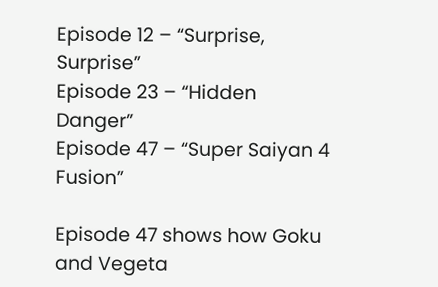Episode 12 – “Surprise, Surprise”
Episode 23 – “Hidden Danger”
Episode 47 – “Super Saiyan 4 Fusion”

Episode 47 shows how Goku and Vegeta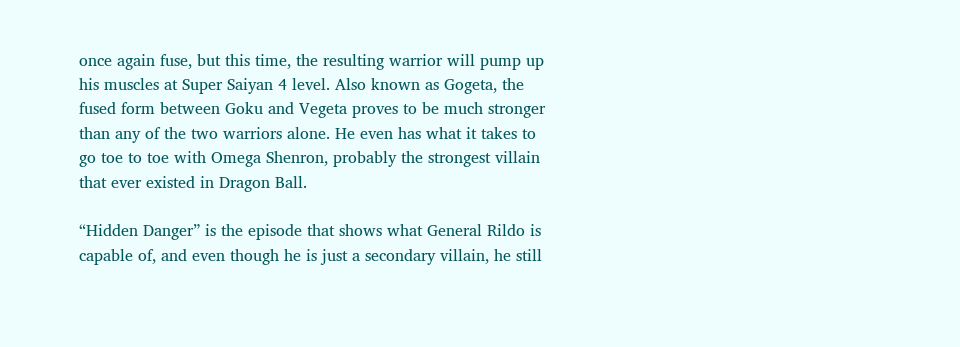once again fuse, but this time, the resulting warrior will pump up his muscles at Super Saiyan 4 level. Also known as Gogeta, the fused form between Goku and Vegeta proves to be much stronger than any of the two warriors alone. He even has what it takes to go toe to toe with Omega Shenron, probably the strongest villain that ever existed in Dragon Ball.

“Hidden Danger” is the episode that shows what General Rildo is capable of, and even though he is just a secondary villain, he still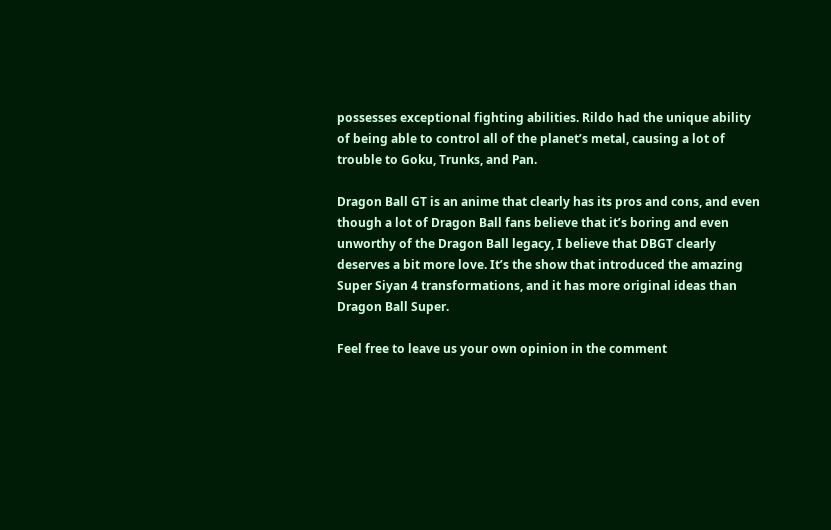possesses exceptional fighting abilities. Rildo had the unique ability of being able to control all of the planet’s metal, causing a lot of trouble to Goku, Trunks, and Pan.

Dragon Ball GT is an anime that clearly has its pros and cons, and even though a lot of Dragon Ball fans believe that it’s boring and even unworthy of the Dragon Ball legacy, I believe that DBGT clearly deserves a bit more love. It’s the show that introduced the amazing Super Siyan 4 transformations, and it has more original ideas than Dragon Ball Super.

Feel free to leave us your own opinion in the comment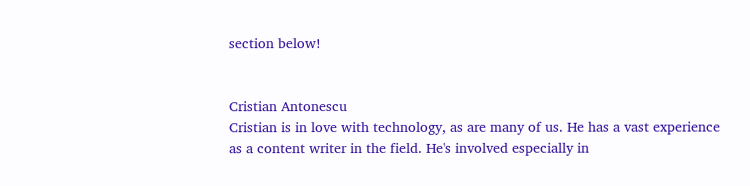section below!


Cristian Antonescu
Cristian is in love with technology, as are many of us. He has a vast experience as a content writer in the field. He's involved especially in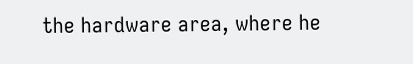the hardware area, where he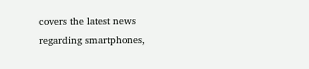covers the latest news regarding smartphones,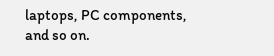laptops, PC components, and so on.